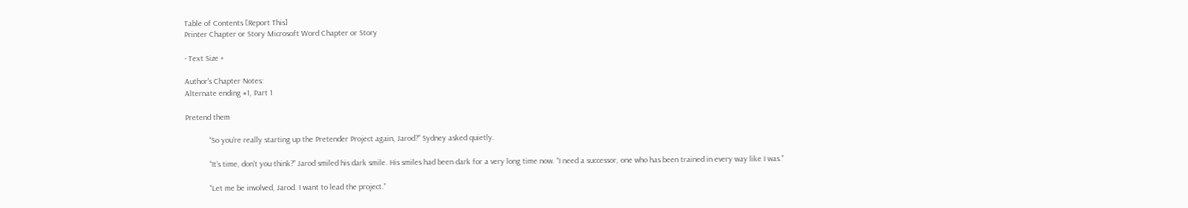Table of Contents [Report This]
Printer Chapter or Story Microsoft Word Chapter or Story

- Text Size +

Author's Chapter Notes:
Alternate ending #1, Part 1

Pretend them

            “So you’re really starting up the Pretender Project again, Jarod?” Sydney asked quietly.

            “It’s time, don’t you think?” Jarod smiled his dark smile. His smiles had been dark for a very long time now. “I need a successor, one who has been trained in every way like I was.”

            “Let me be involved, Jarod. I want to lead the project.”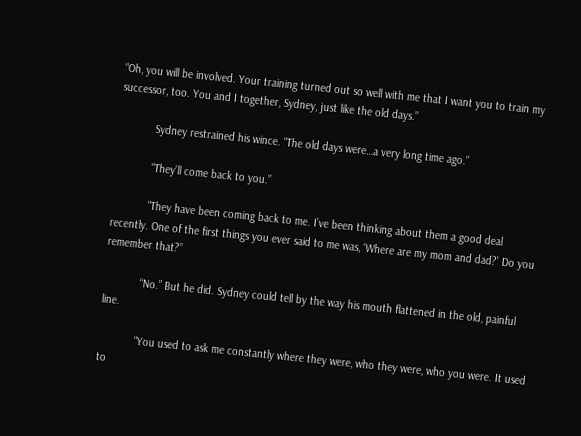“Oh, you will be involved. Your training turned out so well with me that I want you to train my successor, too. You and I together, Sydney, just like the old days.”

            Sydney restrained his wince. “The old days were…a very long time ago.”

            “They’ll come back to you.”

            “They have been coming back to me. I’ve been thinking about them a good deal recently. One of the first things you ever said to me was, ‘Where are my mom and dad?’ Do you remember that?”

            “No.” But he did. Sydney could tell by the way his mouth flattened in the old, painful line.

            “You used to ask me constantly where they were, who they were, who you were. It used to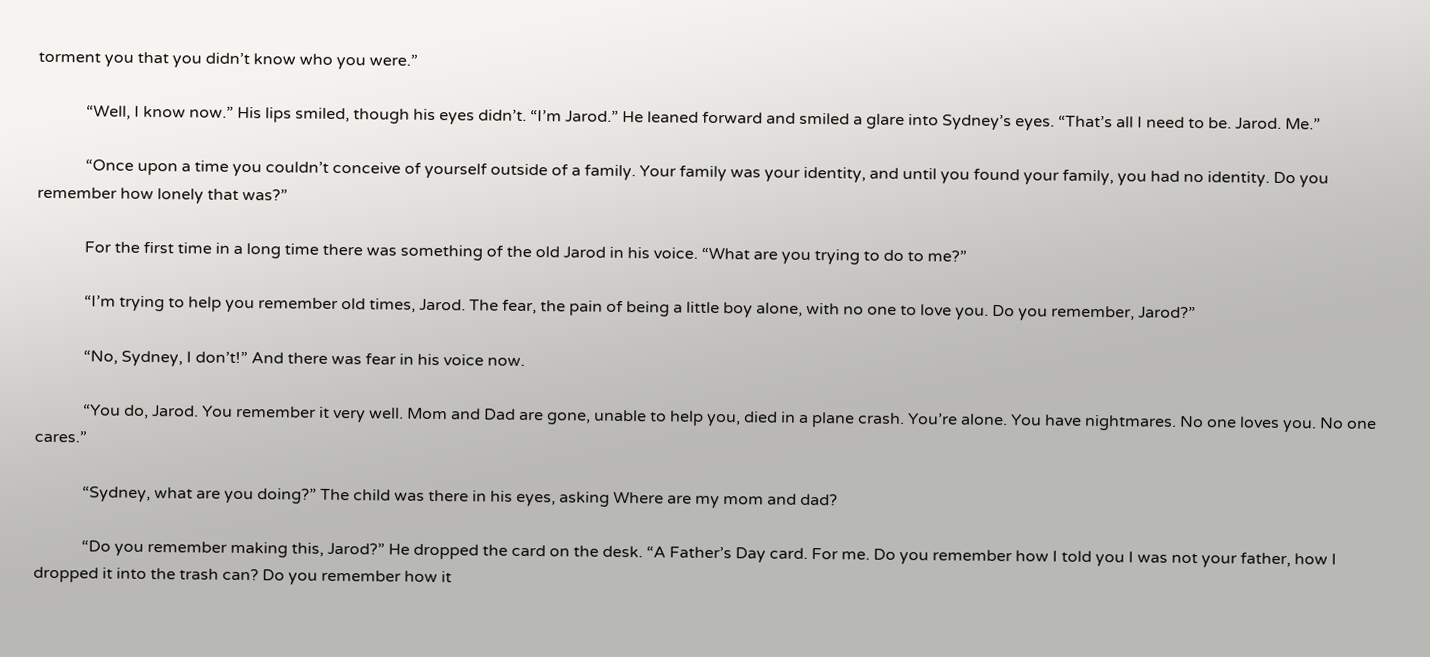torment you that you didn’t know who you were.”

            “Well, I know now.” His lips smiled, though his eyes didn’t. “I’m Jarod.” He leaned forward and smiled a glare into Sydney’s eyes. “That’s all I need to be. Jarod. Me.”

            “Once upon a time you couldn’t conceive of yourself outside of a family. Your family was your identity, and until you found your family, you had no identity. Do you remember how lonely that was?”

            For the first time in a long time there was something of the old Jarod in his voice. “What are you trying to do to me?”

            “I’m trying to help you remember old times, Jarod. The fear, the pain of being a little boy alone, with no one to love you. Do you remember, Jarod?”

            “No, Sydney, I don’t!” And there was fear in his voice now.

            “You do, Jarod. You remember it very well. Mom and Dad are gone, unable to help you, died in a plane crash. You’re alone. You have nightmares. No one loves you. No one cares.”

            “Sydney, what are you doing?” The child was there in his eyes, asking Where are my mom and dad?

            “Do you remember making this, Jarod?” He dropped the card on the desk. “A Father’s Day card. For me. Do you remember how I told you I was not your father, how I dropped it into the trash can? Do you remember how it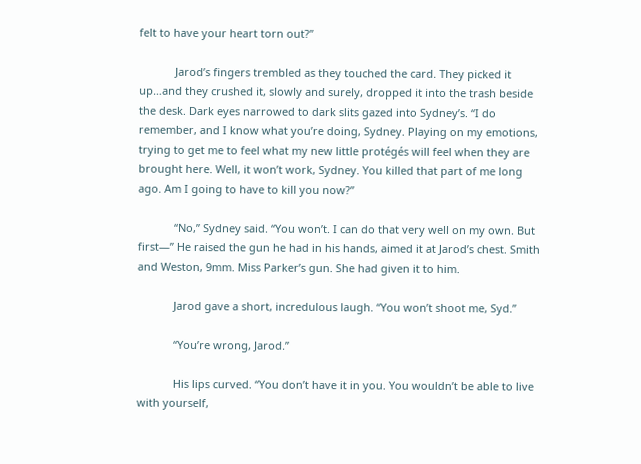felt to have your heart torn out?”

            Jarod’s fingers trembled as they touched the card. They picked it up…and they crushed it, slowly and surely, dropped it into the trash beside the desk. Dark eyes narrowed to dark slits gazed into Sydney’s. “I do remember, and I know what you’re doing, Sydney. Playing on my emotions, trying to get me to feel what my new little protégés will feel when they are brought here. Well, it won’t work, Sydney. You killed that part of me long ago. Am I going to have to kill you now?”

            “No,” Sydney said. “You won’t. I can do that very well on my own. But first—” He raised the gun he had in his hands, aimed it at Jarod’s chest. Smith and Weston, 9mm. Miss Parker’s gun. She had given it to him.

            Jarod gave a short, incredulous laugh. “You won’t shoot me, Syd.”

            “You’re wrong, Jarod.”

            His lips curved. “You don’t have it in you. You wouldn’t be able to live with yourself,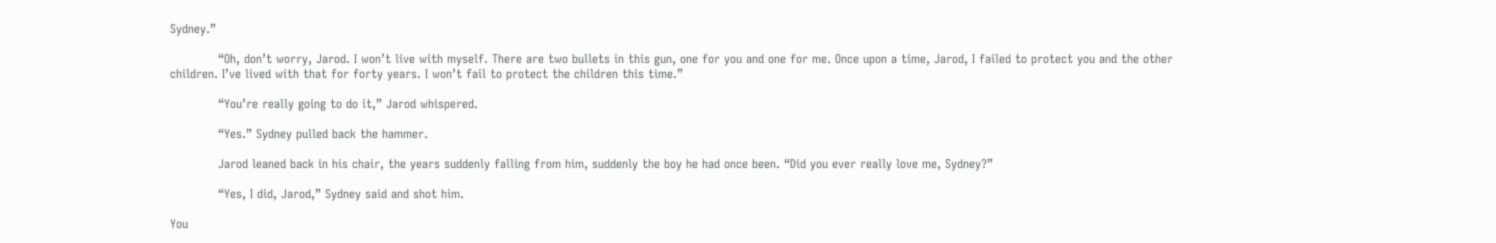Sydney.”

            “Oh, don’t worry, Jarod. I won’t live with myself. There are two bullets in this gun, one for you and one for me. Once upon a time, Jarod, I failed to protect you and the other children. I’ve lived with that for forty years. I won’t fail to protect the children this time.”

            “You’re really going to do it,” Jarod whispered.

            “Yes.” Sydney pulled back the hammer.

            Jarod leaned back in his chair, the years suddenly falling from him, suddenly the boy he had once been. “Did you ever really love me, Sydney?”

            “Yes, I did, Jarod,” Sydney said and shot him.

You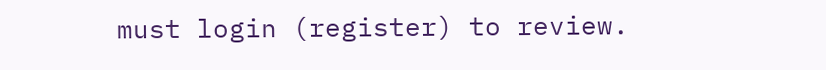must login (register) to review.